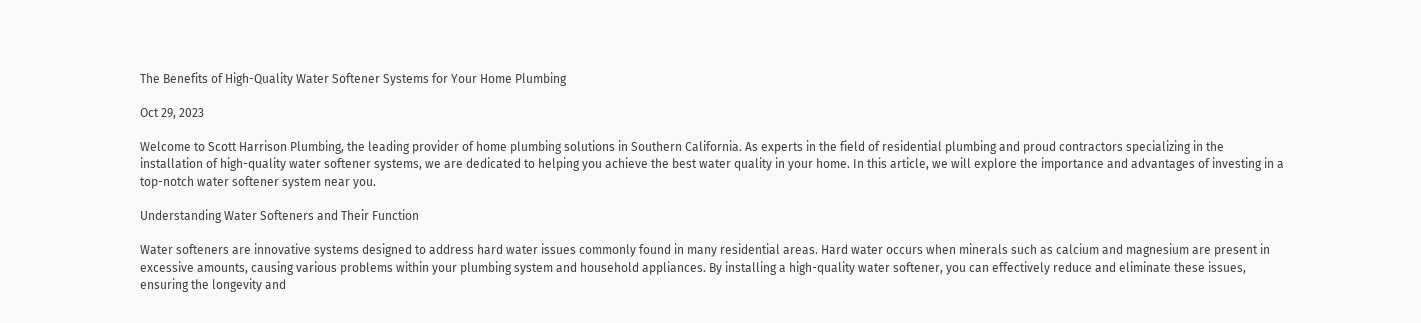The Benefits of High-Quality Water Softener Systems for Your Home Plumbing

Oct 29, 2023

Welcome to Scott Harrison Plumbing, the leading provider of home plumbing solutions in Southern California. As experts in the field of residential plumbing and proud contractors specializing in the installation of high-quality water softener systems, we are dedicated to helping you achieve the best water quality in your home. In this article, we will explore the importance and advantages of investing in a top-notch water softener system near you.

Understanding Water Softeners and Their Function

Water softeners are innovative systems designed to address hard water issues commonly found in many residential areas. Hard water occurs when minerals such as calcium and magnesium are present in excessive amounts, causing various problems within your plumbing system and household appliances. By installing a high-quality water softener, you can effectively reduce and eliminate these issues, ensuring the longevity and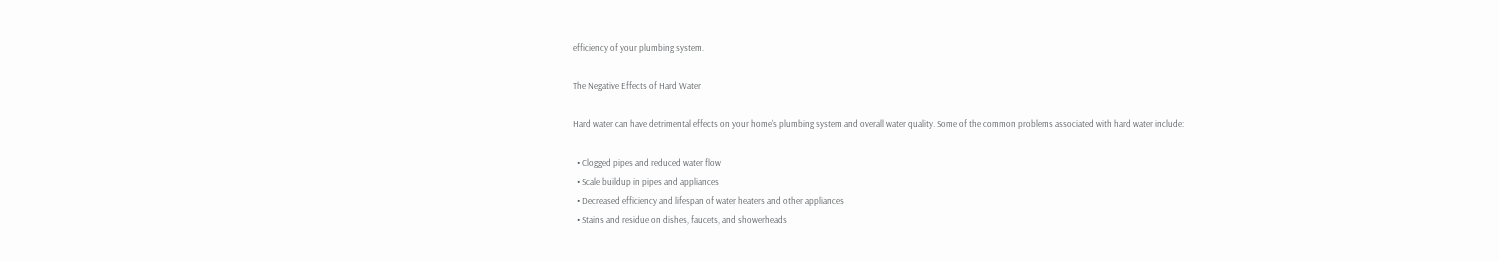efficiency of your plumbing system.

The Negative Effects of Hard Water

Hard water can have detrimental effects on your home's plumbing system and overall water quality. Some of the common problems associated with hard water include:

  • Clogged pipes and reduced water flow
  • Scale buildup in pipes and appliances
  • Decreased efficiency and lifespan of water heaters and other appliances
  • Stains and residue on dishes, faucets, and showerheads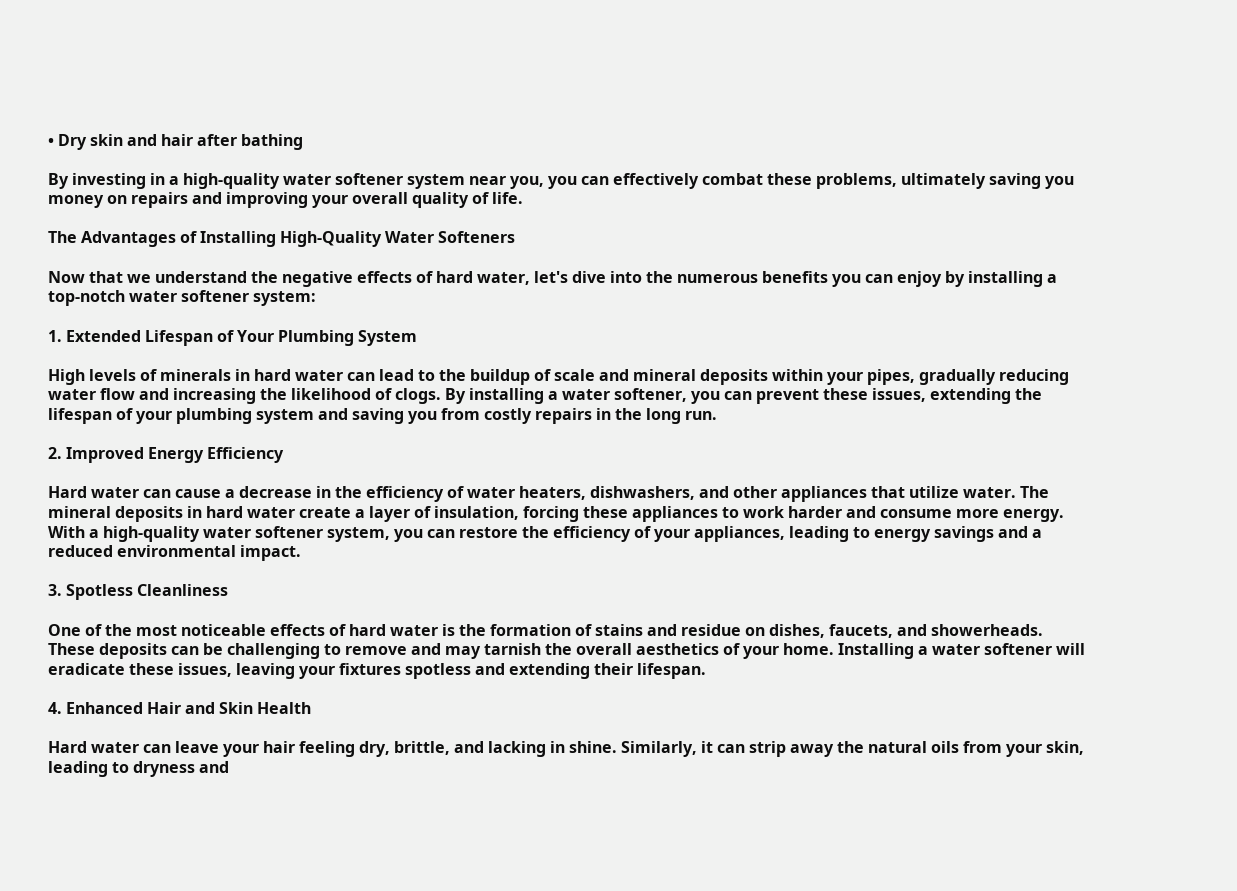• Dry skin and hair after bathing

By investing in a high-quality water softener system near you, you can effectively combat these problems, ultimately saving you money on repairs and improving your overall quality of life.

The Advantages of Installing High-Quality Water Softeners

Now that we understand the negative effects of hard water, let's dive into the numerous benefits you can enjoy by installing a top-notch water softener system:

1. Extended Lifespan of Your Plumbing System

High levels of minerals in hard water can lead to the buildup of scale and mineral deposits within your pipes, gradually reducing water flow and increasing the likelihood of clogs. By installing a water softener, you can prevent these issues, extending the lifespan of your plumbing system and saving you from costly repairs in the long run.

2. Improved Energy Efficiency

Hard water can cause a decrease in the efficiency of water heaters, dishwashers, and other appliances that utilize water. The mineral deposits in hard water create a layer of insulation, forcing these appliances to work harder and consume more energy. With a high-quality water softener system, you can restore the efficiency of your appliances, leading to energy savings and a reduced environmental impact.

3. Spotless Cleanliness

One of the most noticeable effects of hard water is the formation of stains and residue on dishes, faucets, and showerheads. These deposits can be challenging to remove and may tarnish the overall aesthetics of your home. Installing a water softener will eradicate these issues, leaving your fixtures spotless and extending their lifespan.

4. Enhanced Hair and Skin Health

Hard water can leave your hair feeling dry, brittle, and lacking in shine. Similarly, it can strip away the natural oils from your skin, leading to dryness and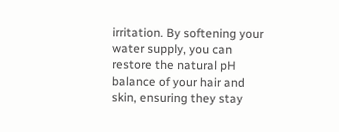irritation. By softening your water supply, you can restore the natural pH balance of your hair and skin, ensuring they stay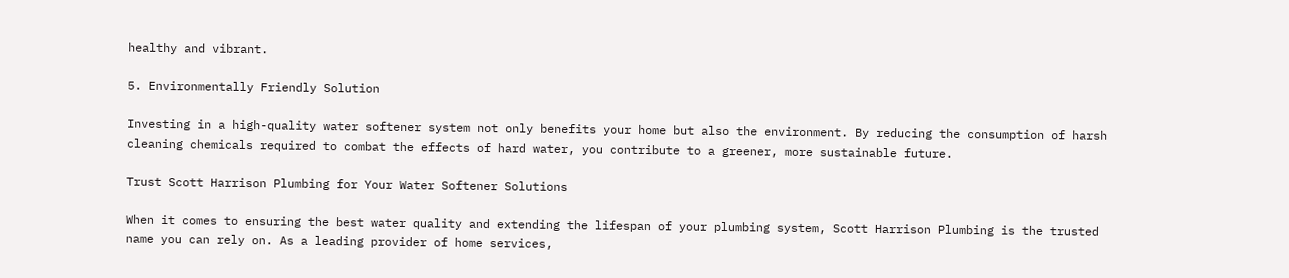healthy and vibrant.

5. Environmentally Friendly Solution

Investing in a high-quality water softener system not only benefits your home but also the environment. By reducing the consumption of harsh cleaning chemicals required to combat the effects of hard water, you contribute to a greener, more sustainable future.

Trust Scott Harrison Plumbing for Your Water Softener Solutions

When it comes to ensuring the best water quality and extending the lifespan of your plumbing system, Scott Harrison Plumbing is the trusted name you can rely on. As a leading provider of home services,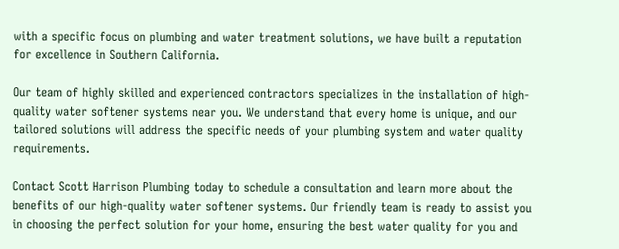with a specific focus on plumbing and water treatment solutions, we have built a reputation for excellence in Southern California.

Our team of highly skilled and experienced contractors specializes in the installation of high-quality water softener systems near you. We understand that every home is unique, and our tailored solutions will address the specific needs of your plumbing system and water quality requirements.

Contact Scott Harrison Plumbing today to schedule a consultation and learn more about the benefits of our high-quality water softener systems. Our friendly team is ready to assist you in choosing the perfect solution for your home, ensuring the best water quality for you and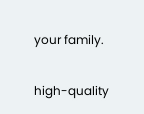your family.

high-quality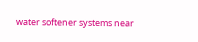water softener systems near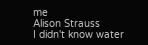me
Alison Strauss
I didn't know water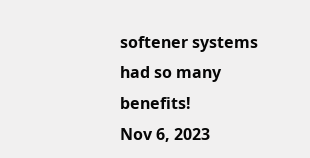softener systems had so many benefits!
Nov 6, 2023